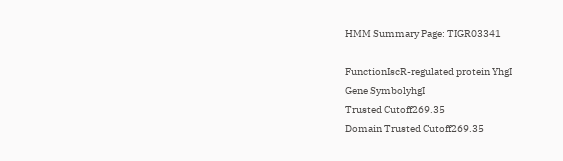HMM Summary Page: TIGR03341

FunctionIscR-regulated protein YhgI
Gene SymbolyhgI
Trusted Cutoff269.35
Domain Trusted Cutoff269.35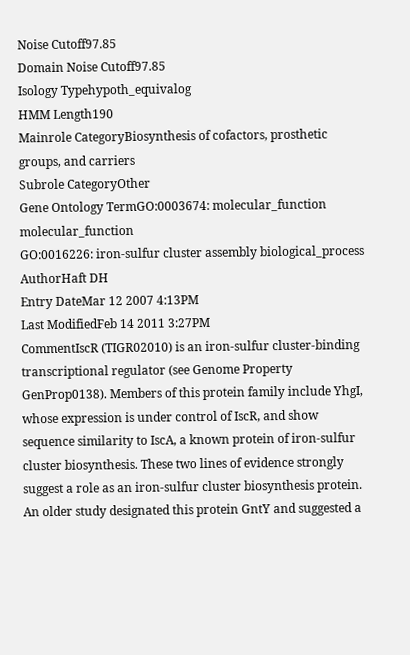Noise Cutoff97.85
Domain Noise Cutoff97.85
Isology Typehypoth_equivalog
HMM Length190
Mainrole CategoryBiosynthesis of cofactors, prosthetic groups, and carriers
Subrole CategoryOther
Gene Ontology TermGO:0003674: molecular_function molecular_function
GO:0016226: iron-sulfur cluster assembly biological_process
AuthorHaft DH
Entry DateMar 12 2007 4:13PM
Last ModifiedFeb 14 2011 3:27PM
CommentIscR (TIGR02010) is an iron-sulfur cluster-binding transcriptional regulator (see Genome Property GenProp0138). Members of this protein family include YhgI, whose expression is under control of IscR, and show sequence similarity to IscA, a known protein of iron-sulfur cluster biosynthesis. These two lines of evidence strongly suggest a role as an iron-sulfur cluster biosynthesis protein. An older study designated this protein GntY and suggested a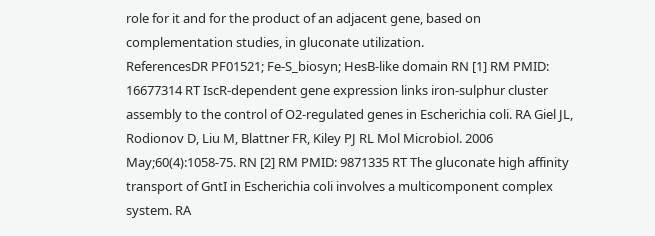role for it and for the product of an adjacent gene, based on complementation studies, in gluconate utilization.
ReferencesDR PF01521; Fe-S_biosyn; HesB-like domain RN [1] RM PMID: 16677314 RT IscR-dependent gene expression links iron-sulphur cluster assembly to the control of O2-regulated genes in Escherichia coli. RA Giel JL, Rodionov D, Liu M, Blattner FR, Kiley PJ RL Mol Microbiol. 2006 May;60(4):1058-75. RN [2] RM PMID: 9871335 RT The gluconate high affinity transport of GntI in Escherichia coli involves a multicomponent complex system. RA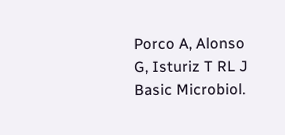Porco A, Alonso G, Isturiz T RL J Basic Microbiol.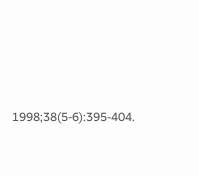1998;38(5-6):395-404.